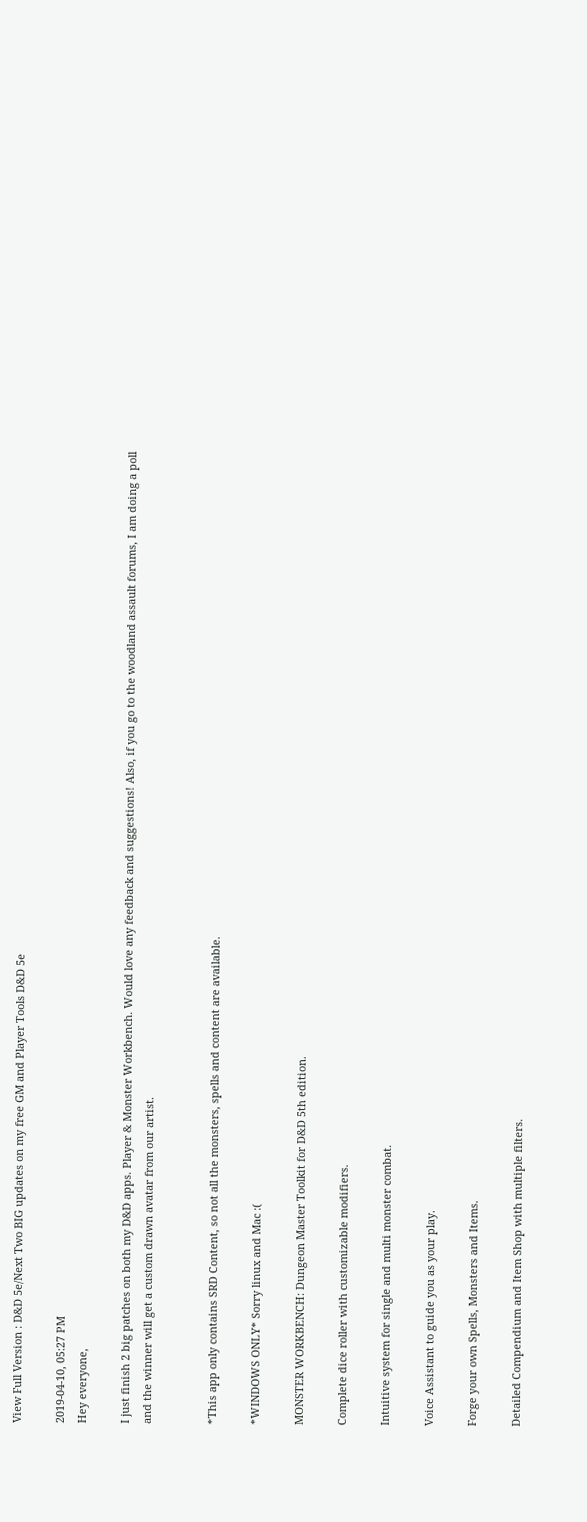View Full Version : D&D 5e/Next Two BIG updates on my free GM and Player Tools D&D 5e

2019-04-10, 05:27 PM
Hey everyone,

I just finish 2 big patches on both my D&D apps. Player & Monster Workbench. Would love any feedback and suggestions! Also, if you go to the woodland assault forums, I am doing a poll and the winner will get a custom drawn avatar from our artist.


*This app only contains SRD Content, so not all the monsters, spells and content are available.

*WINDOWS ONLY* Sorry linux and Mac :(

MONSTER WORKBENCH: Dungeon Master Toolkit for D&D 5th edition.

Complete dice roller with customizable modifiers.

Intuitive system for single and multi monster combat.

Voice Assistant to guide you as your play.

Forge your own Spells, Monsters and Items.

Detailed Compendium and Item Shop with multiple filters.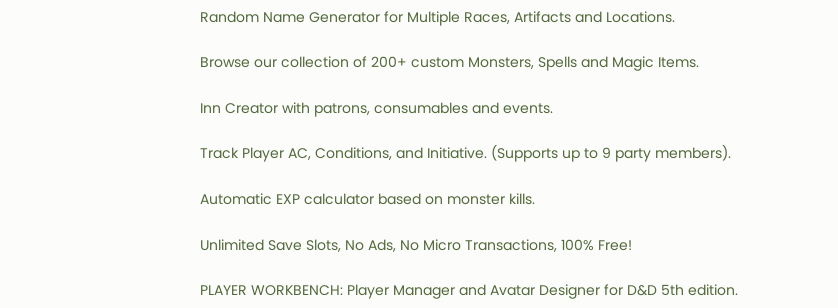Random Name Generator for Multiple Races, Artifacts and Locations.

Browse our collection of 200+ custom Monsters, Spells and Magic Items.

Inn Creator with patrons, consumables and events.

Track Player AC, Conditions, and Initiative. (Supports up to 9 party members).

Automatic EXP calculator based on monster kills.

Unlimited Save Slots, No Ads, No Micro Transactions, 100% Free!

PLAYER WORKBENCH: Player Manager and Avatar Designer for D&D 5th edition.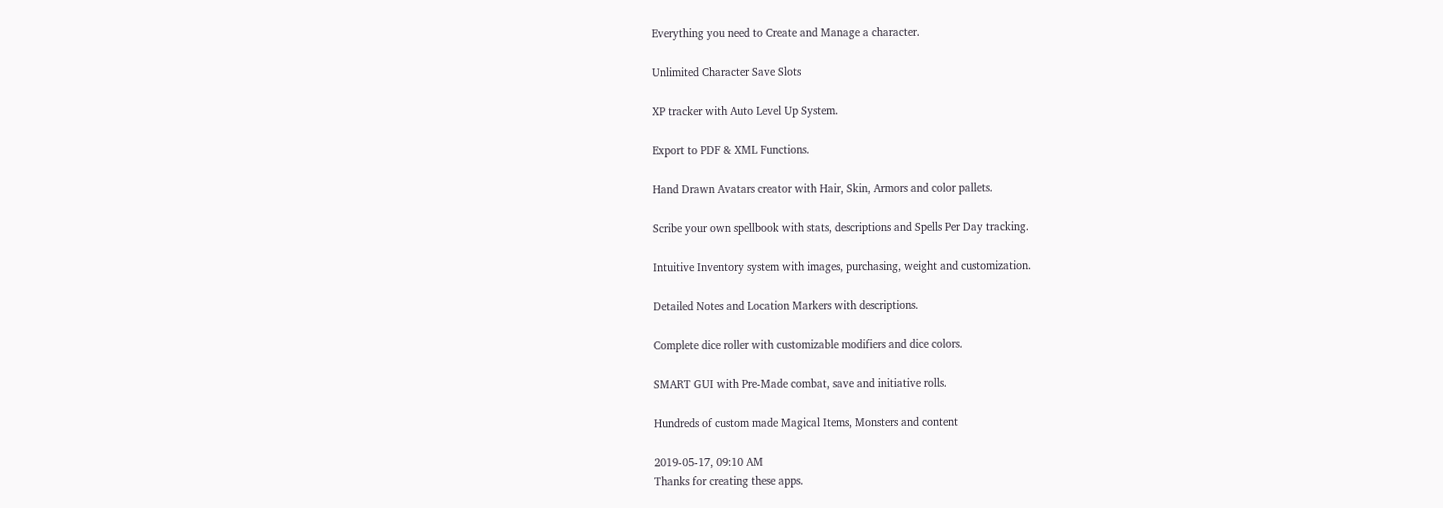Everything you need to Create and Manage a character.

Unlimited Character Save Slots

XP tracker with Auto Level Up System.

Export to PDF & XML Functions.

Hand Drawn Avatars creator with Hair, Skin, Armors and color pallets.

Scribe your own spellbook with stats, descriptions and Spells Per Day tracking.

Intuitive Inventory system with images, purchasing, weight and customization.

Detailed Notes and Location Markers with descriptions.

Complete dice roller with customizable modifiers and dice colors.

SMART GUI with Pre-Made combat, save and initiative rolls.

Hundreds of custom made Magical Items, Monsters and content

2019-05-17, 09:10 AM
Thanks for creating these apps.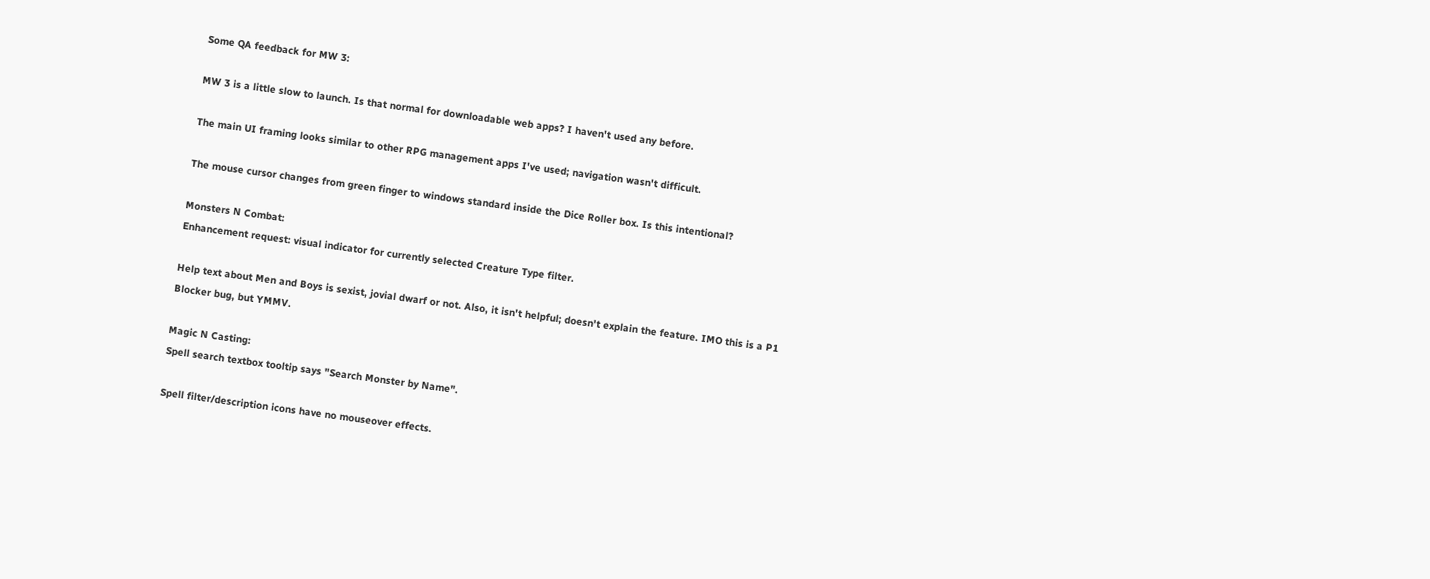Some QA feedback for MW 3:

MW 3 is a little slow to launch. Is that normal for downloadable web apps? I haven't used any before.

The main UI framing looks similar to other RPG management apps I've used; navigation wasn't difficult.

The mouse cursor changes from green finger to windows standard inside the Dice Roller box. Is this intentional?

Monsters N Combat:
Enhancement request: visual indicator for currently selected Creature Type filter.

Help text about Men and Boys is sexist, jovial dwarf or not. Also, it isn't helpful; doesn't explain the feature. IMO this is a P1 Blocker bug, but YMMV.

Magic N Casting:
Spell search textbox tooltip says "Search Monster by Name".

Spell filter/description icons have no mouseover effects.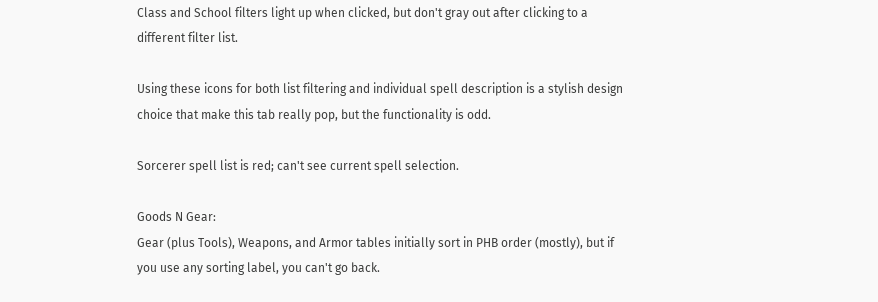Class and School filters light up when clicked, but don't gray out after clicking to a different filter list.

Using these icons for both list filtering and individual spell description is a stylish design choice that make this tab really pop, but the functionality is odd.

Sorcerer spell list is red; can't see current spell selection.

Goods N Gear:
Gear (plus Tools), Weapons, and Armor tables initially sort in PHB order (mostly), but if you use any sorting label, you can't go back.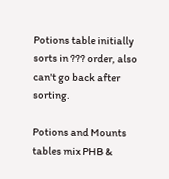Potions table initially sorts in ??? order, also can't go back after sorting.

Potions and Mounts tables mix PHB &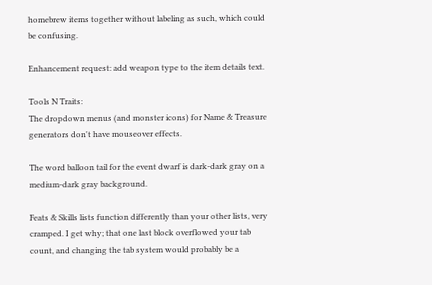homebrew items together without labeling as such, which could be confusing.

Enhancement request: add weapon type to the item details text.

Tools N Traits:
The dropdown menus (and monster icons) for Name & Treasure generators don't have mouseover effects.

The word balloon tail for the event dwarf is dark-dark gray on a medium-dark gray background.

Feats & Skills lists function differently than your other lists, very cramped. I get why; that one last block overflowed your tab count, and changing the tab system would probably be a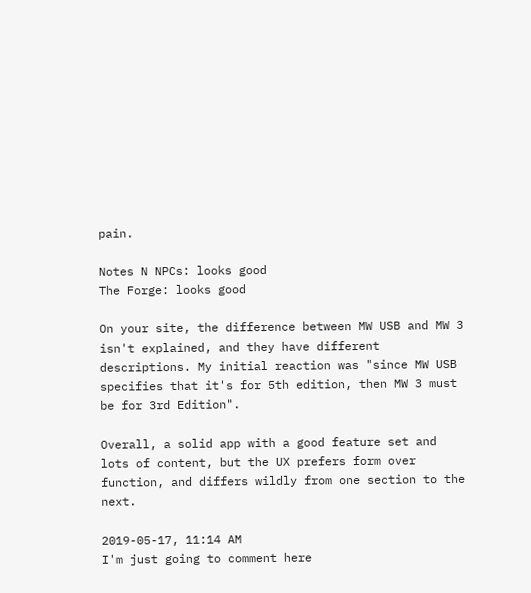pain.

Notes N NPCs: looks good
The Forge: looks good

On your site, the difference between MW USB and MW 3 isn't explained, and they have different descriptions. My initial reaction was "since MW USB specifies that it's for 5th edition, then MW 3 must be for 3rd Edition".

Overall, a solid app with a good feature set and lots of content, but the UX prefers form over function, and differs wildly from one section to the next.

2019-05-17, 11:14 AM
I'm just going to comment here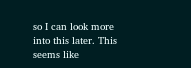so I can look more into this later. This seems like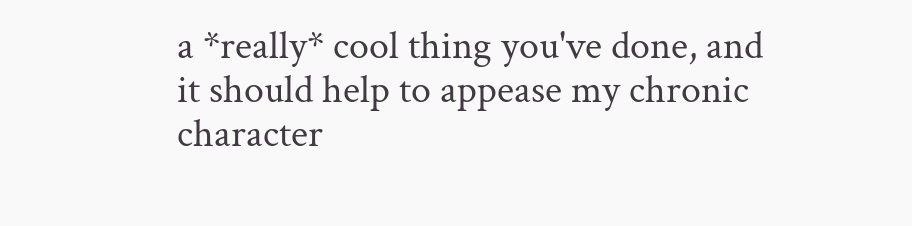a *really* cool thing you've done, and it should help to appease my chronic character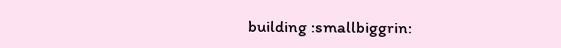building :smallbiggrin: